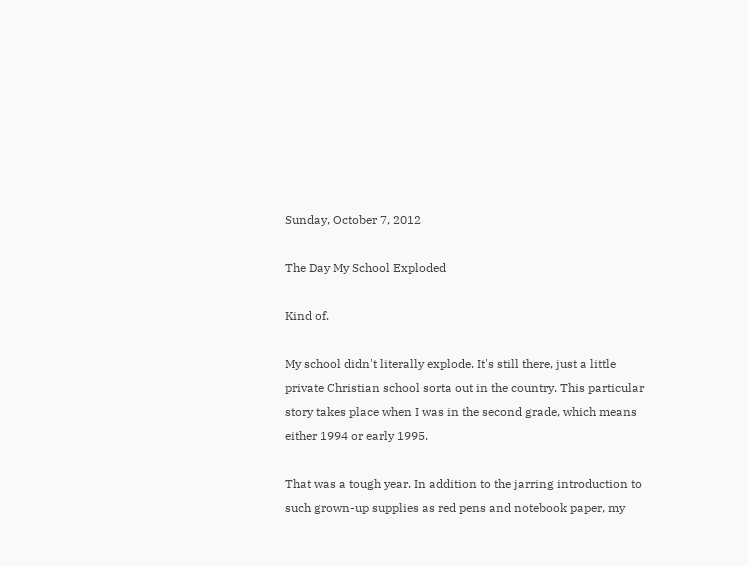Sunday, October 7, 2012

The Day My School Exploded

Kind of.

My school didn't literally explode. It's still there, just a little private Christian school sorta out in the country. This particular story takes place when I was in the second grade, which means either 1994 or early 1995.

That was a tough year. In addition to the jarring introduction to such grown-up supplies as red pens and notebook paper, my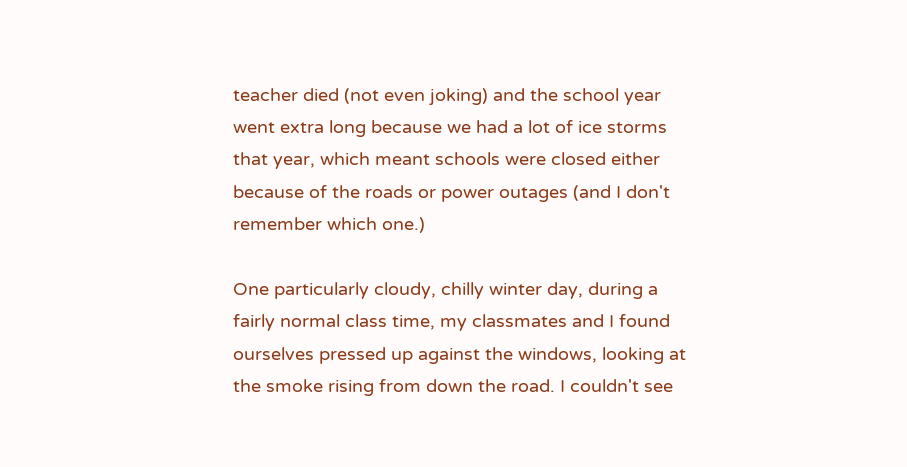teacher died (not even joking) and the school year went extra long because we had a lot of ice storms that year, which meant schools were closed either because of the roads or power outages (and I don't remember which one.)

One particularly cloudy, chilly winter day, during a fairly normal class time, my classmates and I found ourselves pressed up against the windows, looking at the smoke rising from down the road. I couldn't see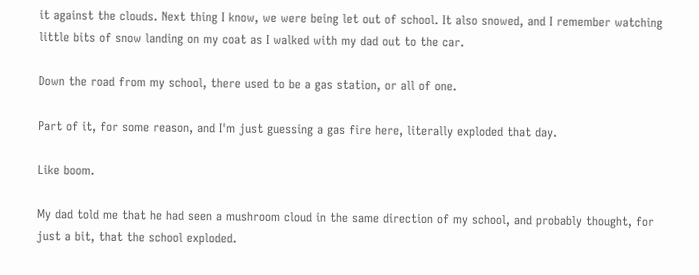it against the clouds. Next thing I know, we were being let out of school. It also snowed, and I remember watching little bits of snow landing on my coat as I walked with my dad out to the car.

Down the road from my school, there used to be a gas station, or all of one.

Part of it, for some reason, and I'm just guessing a gas fire here, literally exploded that day.

Like boom.

My dad told me that he had seen a mushroom cloud in the same direction of my school, and probably thought, for just a bit, that the school exploded.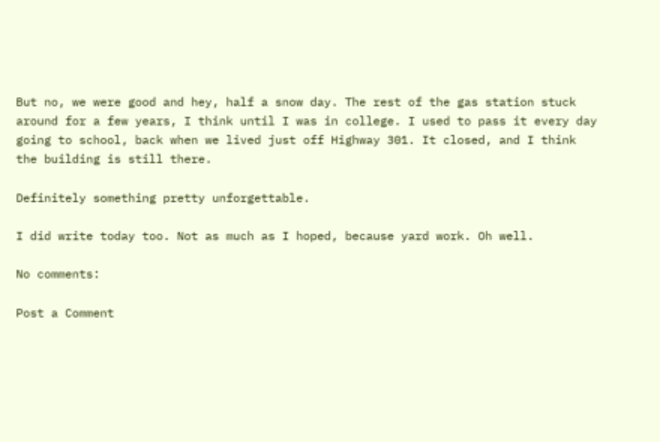But no, we were good and hey, half a snow day. The rest of the gas station stuck around for a few years, I think until I was in college. I used to pass it every day going to school, back when we lived just off Highway 301. It closed, and I think the building is still there.

Definitely something pretty unforgettable.

I did write today too. Not as much as I hoped, because yard work. Oh well.

No comments:

Post a Comment